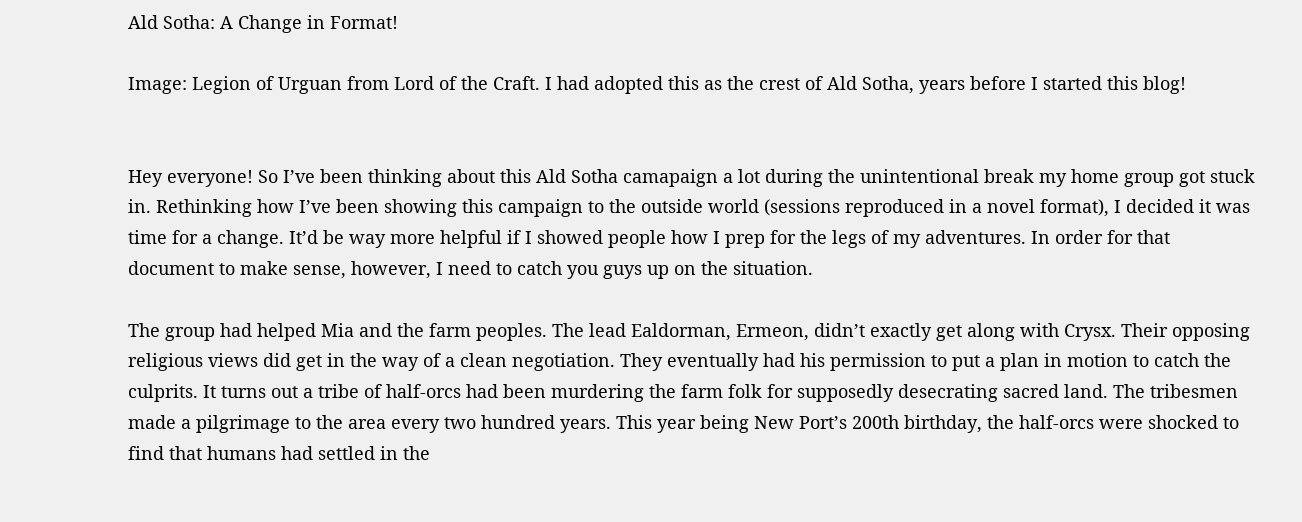Ald Sotha: A Change in Format!

Image: Legion of Urguan from Lord of the Craft. I had adopted this as the crest of Ald Sotha, years before I started this blog!


Hey everyone! So I’ve been thinking about this Ald Sotha camapaign a lot during the unintentional break my home group got stuck in. Rethinking how I’ve been showing this campaign to the outside world (sessions reproduced in a novel format), I decided it was time for a change. It’d be way more helpful if I showed people how I prep for the legs of my adventures. In order for that document to make sense, however, I need to catch you guys up on the situation.

The group had helped Mia and the farm peoples. The lead Ealdorman, Ermeon, didn’t exactly get along with Crysx. Their opposing religious views did get in the way of a clean negotiation. They eventually had his permission to put a plan in motion to catch the culprits. It turns out a tribe of half-orcs had been murdering the farm folk for supposedly desecrating sacred land. The tribesmen made a pilgrimage to the area every two hundred years. This year being New Port’s 200th birthday, the half-orcs were shocked to find that humans had settled in the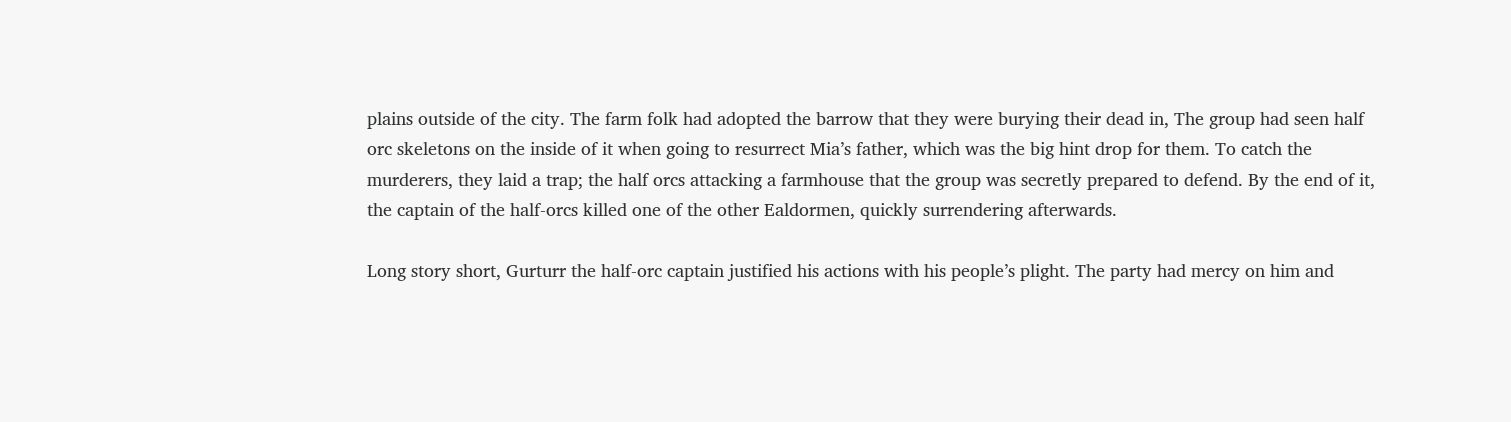plains outside of the city. The farm folk had adopted the barrow that they were burying their dead in, The group had seen half orc skeletons on the inside of it when going to resurrect Mia’s father, which was the big hint drop for them. To catch the murderers, they laid a trap; the half orcs attacking a farmhouse that the group was secretly prepared to defend. By the end of it, the captain of the half-orcs killed one of the other Ealdormen, quickly surrendering afterwards.

Long story short, Gurturr the half-orc captain justified his actions with his people’s plight. The party had mercy on him and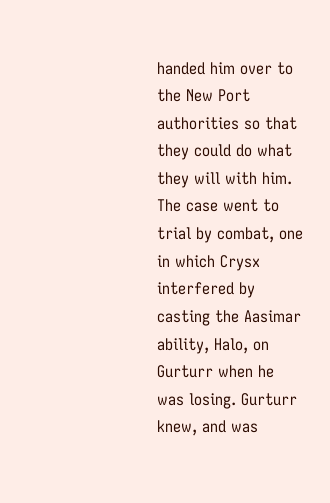handed him over to the New Port authorities so that they could do what they will with him. The case went to trial by combat, one in which Crysx interfered by casting the Aasimar ability, Halo, on Gurturr when he was losing. Gurturr knew, and was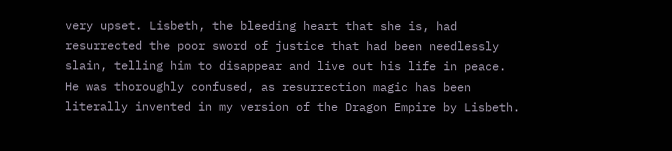very upset. Lisbeth, the bleeding heart that she is, had resurrected the poor sword of justice that had been needlessly slain, telling him to disappear and live out his life in peace. He was thoroughly confused, as resurrection magic has been literally invented in my version of the Dragon Empire by Lisbeth.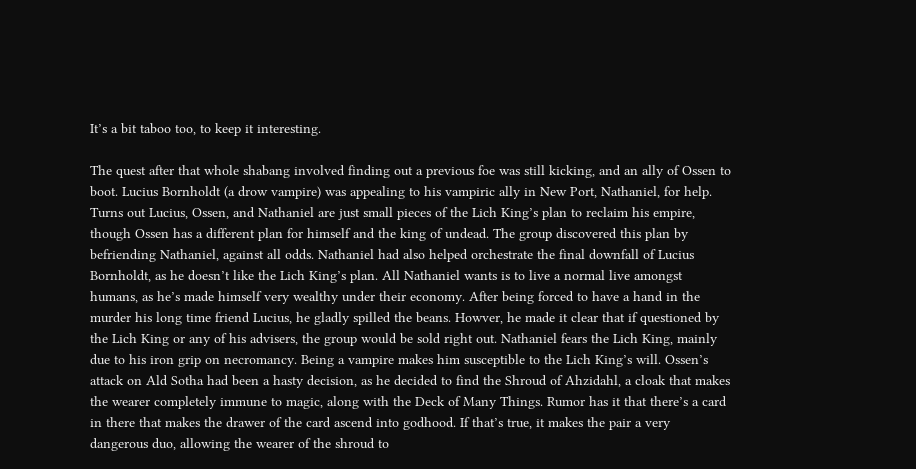It’s a bit taboo too, to keep it interesting.

The quest after that whole shabang involved finding out a previous foe was still kicking, and an ally of Ossen to boot. Lucius Bornholdt (a drow vampire) was appealing to his vampiric ally in New Port, Nathaniel, for help. Turns out Lucius, Ossen, and Nathaniel are just small pieces of the Lich King’s plan to reclaim his empire, though Ossen has a different plan for himself and the king of undead. The group discovered this plan by befriending Nathaniel, against all odds. Nathaniel had also helped orchestrate the final downfall of Lucius Bornholdt, as he doesn’t like the Lich King’s plan. All Nathaniel wants is to live a normal live amongst humans, as he’s made himself very wealthy under their economy. After being forced to have a hand in the murder his long time friend Lucius, he gladly spilled the beans. Howver, he made it clear that if questioned by the Lich King or any of his advisers, the group would be sold right out. Nathaniel fears the Lich King, mainly due to his iron grip on necromancy. Being a vampire makes him susceptible to the Lich King’s will. Ossen’s attack on Ald Sotha had been a hasty decision, as he decided to find the Shroud of Ahzidahl, a cloak that makes the wearer completely immune to magic, along with the Deck of Many Things. Rumor has it that there’s a card in there that makes the drawer of the card ascend into godhood. If that’s true, it makes the pair a very dangerous duo, allowing the wearer of the shroud to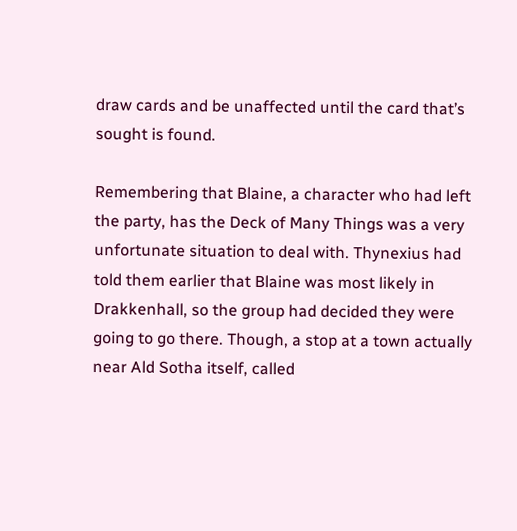draw cards and be unaffected until the card that’s sought is found.

Remembering that Blaine, a character who had left the party, has the Deck of Many Things was a very unfortunate situation to deal with. Thynexius had told them earlier that Blaine was most likely in Drakkenhall, so the group had decided they were going to go there. Though, a stop at a town actually near Ald Sotha itself, called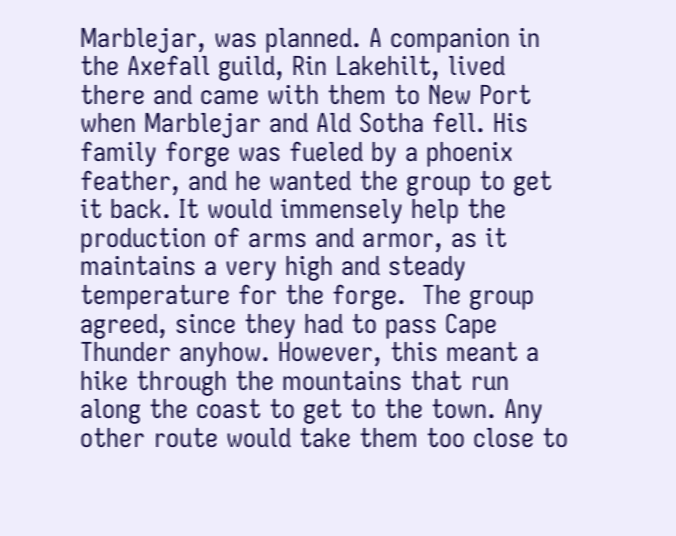Marblejar, was planned. A companion in the Axefall guild, Rin Lakehilt, lived there and came with them to New Port when Marblejar and Ald Sotha fell. His family forge was fueled by a phoenix feather, and he wanted the group to get it back. It would immensely help the production of arms and armor, as it maintains a very high and steady temperature for the forge.  The group agreed, since they had to pass Cape Thunder anyhow. However, this meant a hike through the mountains that run along the coast to get to the town. Any other route would take them too close to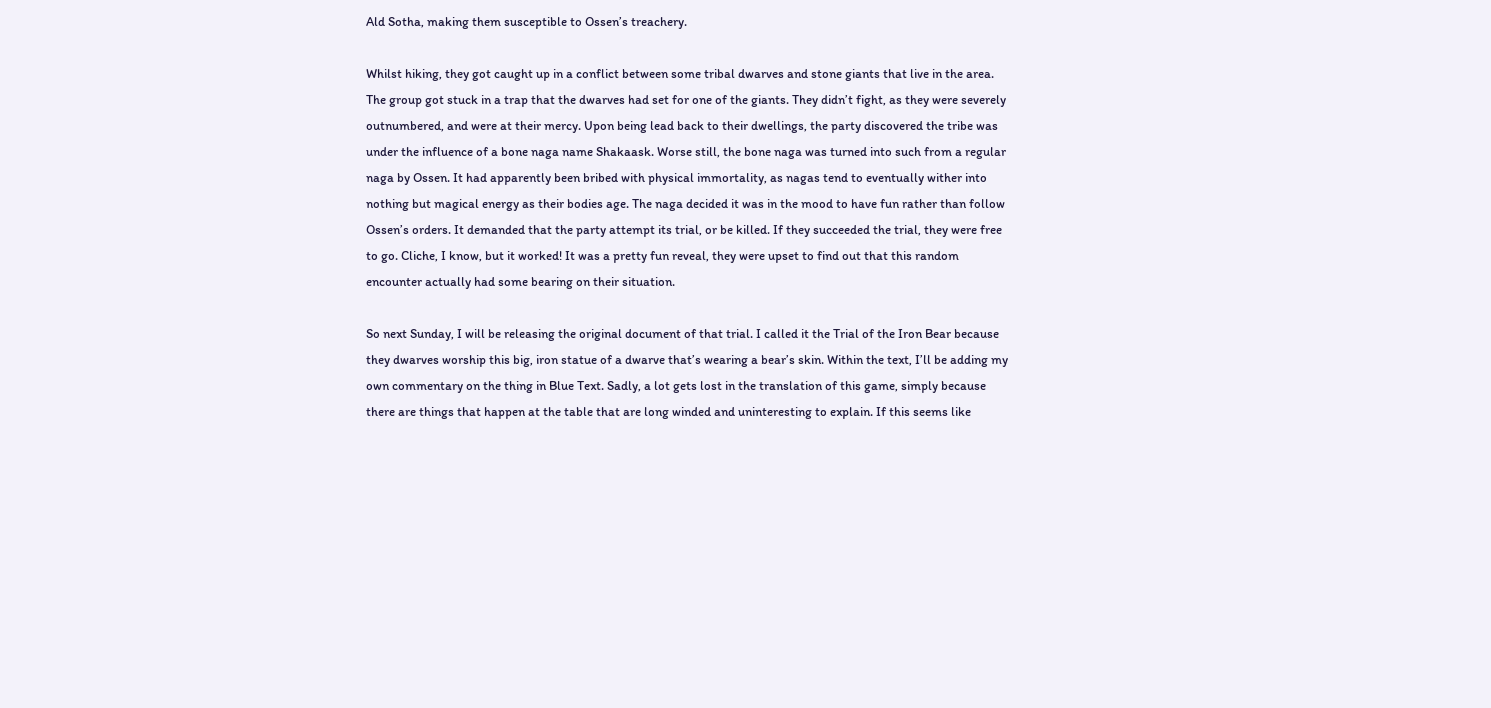Ald Sotha, making them susceptible to Ossen’s treachery.

Whilst hiking, they got caught up in a conflict between some tribal dwarves and stone giants that live in the area. The group got stuck in a trap that the dwarves had set for one of the giants. They didn’t fight, as they were severely outnumbered, and were at their mercy. Upon being lead back to their dwellings, the party discovered the tribe was under the influence of a bone naga name Shakaask. Worse still, the bone naga was turned into such from a regular naga by Ossen. It had apparently been bribed with physical immortality, as nagas tend to eventually wither into nothing but magical energy as their bodies age. The naga decided it was in the mood to have fun rather than follow Ossen’s orders. It demanded that the party attempt its trial, or be killed. If they succeeded the trial, they were free to go. Cliche, I know, but it worked! It was a pretty fun reveal, they were upset to find out that this random encounter actually had some bearing on their situation.

So next Sunday, I will be releasing the original document of that trial. I called it the Trial of the Iron Bear because they dwarves worship this big, iron statue of a dwarve that’s wearing a bear’s skin. Within the text, I’ll be adding my own commentary on the thing in Blue Text. Sadly, a lot gets lost in the translation of this game, simply because there are things that happen at the table that are long winded and uninteresting to explain. If this seems like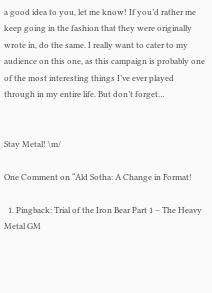a good idea to you, let me know! If you’d rather me keep going in the fashion that they were originally wrote in, do the same. I really want to cater to my audience on this one, as this campaign is probably one of the most interesting things I’ve ever played through in my entire life. But don’t forget…


Stay Metal! \m/

One Comment on “Ald Sotha: A Change in Format!

  1. Pingback: Trial of the Iron Bear Part 1 – The Heavy Metal GM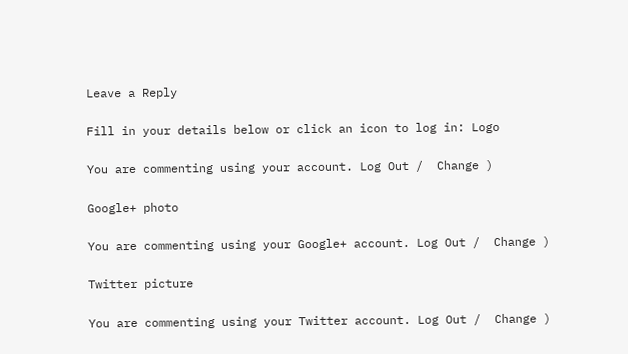Leave a Reply

Fill in your details below or click an icon to log in: Logo

You are commenting using your account. Log Out /  Change )

Google+ photo

You are commenting using your Google+ account. Log Out /  Change )

Twitter picture

You are commenting using your Twitter account. Log Out /  Change )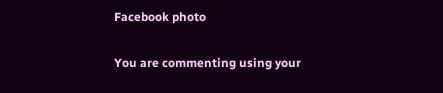Facebook photo

You are commenting using your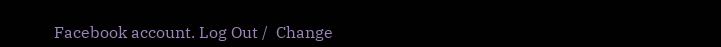Facebook account. Log Out /  Change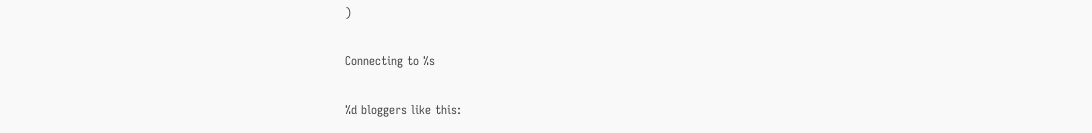)

Connecting to %s

%d bloggers like this: